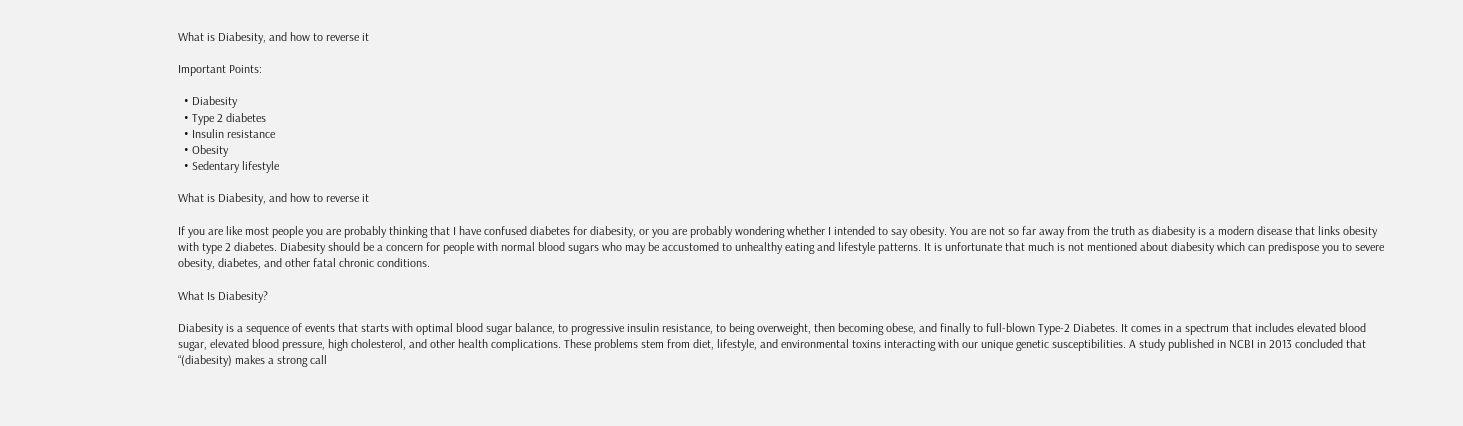What is Diabesity, and how to reverse it

Important Points:

  • Diabesity
  • Type 2 diabetes
  • Insulin resistance
  • Obesity
  • Sedentary lifestyle

What is Diabesity, and how to reverse it

If you are like most people you are probably thinking that I have confused diabetes for diabesity, or you are probably wondering whether I intended to say obesity. You are not so far away from the truth as diabesity is a modern disease that links obesity with type 2 diabetes. Diabesity should be a concern for people with normal blood sugars who may be accustomed to unhealthy eating and lifestyle patterns. It is unfortunate that much is not mentioned about diabesity which can predispose you to severe obesity, diabetes, and other fatal chronic conditions.

What Is Diabesity?

Diabesity is a sequence of events that starts with optimal blood sugar balance, to progressive insulin resistance, to being overweight, then becoming obese, and finally to full-blown Type-2 Diabetes. It comes in a spectrum that includes elevated blood sugar, elevated blood pressure, high cholesterol, and other health complications. These problems stem from diet, lifestyle, and environmental toxins interacting with our unique genetic susceptibilities. A study published in NCBI in 2013 concluded that “(diabesity) makes a strong call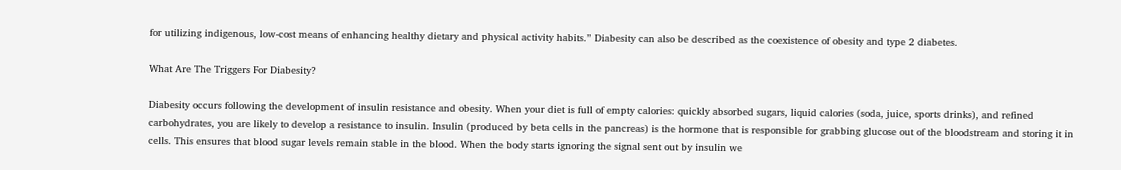for utilizing indigenous, low-cost means of enhancing healthy dietary and physical activity habits.” Diabesity can also be described as the coexistence of obesity and type 2 diabetes.

What Are The Triggers For Diabesity?

Diabesity occurs following the development of insulin resistance and obesity. When your diet is full of empty calories: quickly absorbed sugars, liquid calories (soda, juice, sports drinks), and refined carbohydrates, you are likely to develop a resistance to insulin. Insulin (produced by beta cells in the pancreas) is the hormone that is responsible for grabbing glucose out of the bloodstream and storing it in cells. This ensures that blood sugar levels remain stable in the blood. When the body starts ignoring the signal sent out by insulin we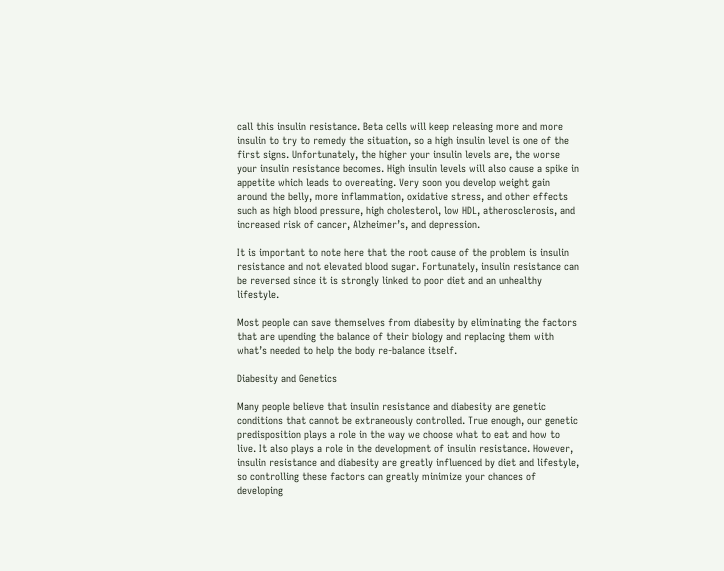call this insulin resistance. Beta cells will keep releasing more and more insulin to try to remedy the situation, so a high insulin level is one of the first signs. Unfortunately, the higher your insulin levels are, the worse your insulin resistance becomes. High insulin levels will also cause a spike in appetite which leads to overeating. Very soon you develop weight gain around the belly, more inflammation, oxidative stress, and other effects such as high blood pressure, high cholesterol, low HDL, atherosclerosis, and increased risk of cancer, Alzheimer’s, and depression.

It is important to note here that the root cause of the problem is insulin resistance and not elevated blood sugar. Fortunately, insulin resistance can be reversed since it is strongly linked to poor diet and an unhealthy lifestyle.

Most people can save themselves from diabesity by eliminating the factors that are upending the balance of their biology and replacing them with what’s needed to help the body re-balance itself.

Diabesity and Genetics

Many people believe that insulin resistance and diabesity are genetic conditions that cannot be extraneously controlled. True enough, our genetic predisposition plays a role in the way we choose what to eat and how to live. It also plays a role in the development of insulin resistance. However, insulin resistance and diabesity are greatly influenced by diet and lifestyle, so controlling these factors can greatly minimize your chances of developing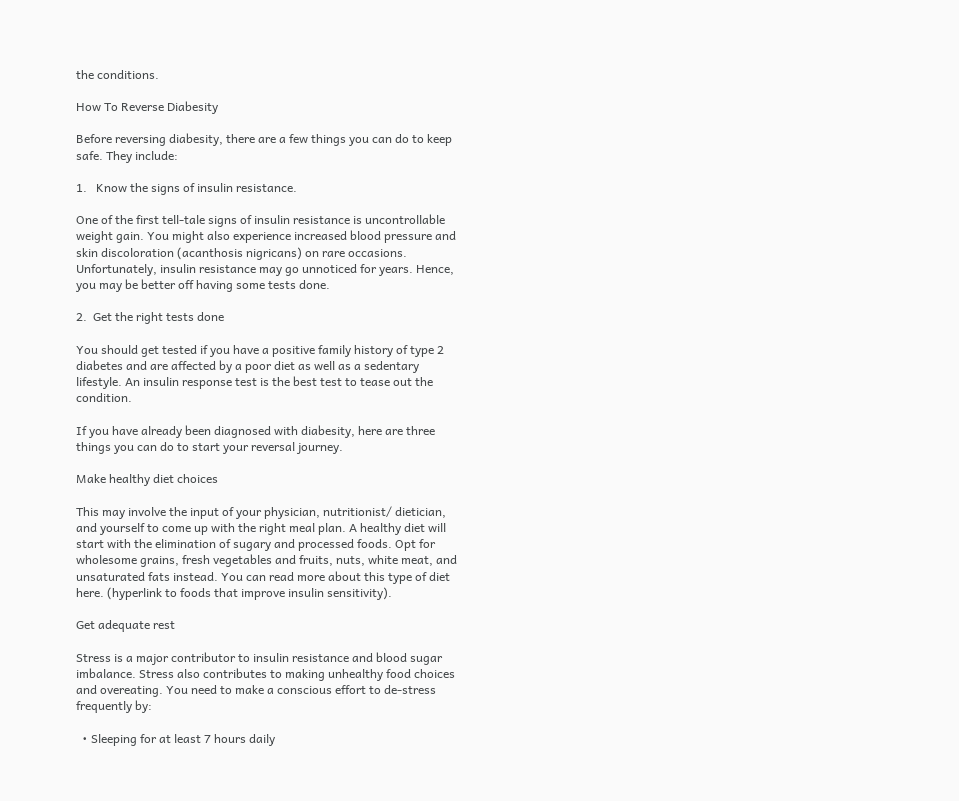the conditions.

How To Reverse Diabesity

Before reversing diabesity, there are a few things you can do to keep safe. They include:

1.   Know the signs of insulin resistance.

One of the first tell-tale signs of insulin resistance is uncontrollable weight gain. You might also experience increased blood pressure and skin discoloration (acanthosis nigricans) on rare occasions. Unfortunately, insulin resistance may go unnoticed for years. Hence, you may be better off having some tests done.

2.  Get the right tests done

You should get tested if you have a positive family history of type 2 diabetes and are affected by a poor diet as well as a sedentary lifestyle. An insulin response test is the best test to tease out the condition.

If you have already been diagnosed with diabesity, here are three things you can do to start your reversal journey.

Make healthy diet choices

This may involve the input of your physician, nutritionist/ dietician, and yourself to come up with the right meal plan. A healthy diet will start with the elimination of sugary and processed foods. Opt for wholesome grains, fresh vegetables and fruits, nuts, white meat, and unsaturated fats instead. You can read more about this type of diet here. (hyperlink to foods that improve insulin sensitivity).

Get adequate rest

Stress is a major contributor to insulin resistance and blood sugar imbalance. Stress also contributes to making unhealthy food choices and overeating. You need to make a conscious effort to de-stress frequently by:

  • Sleeping for at least 7 hours daily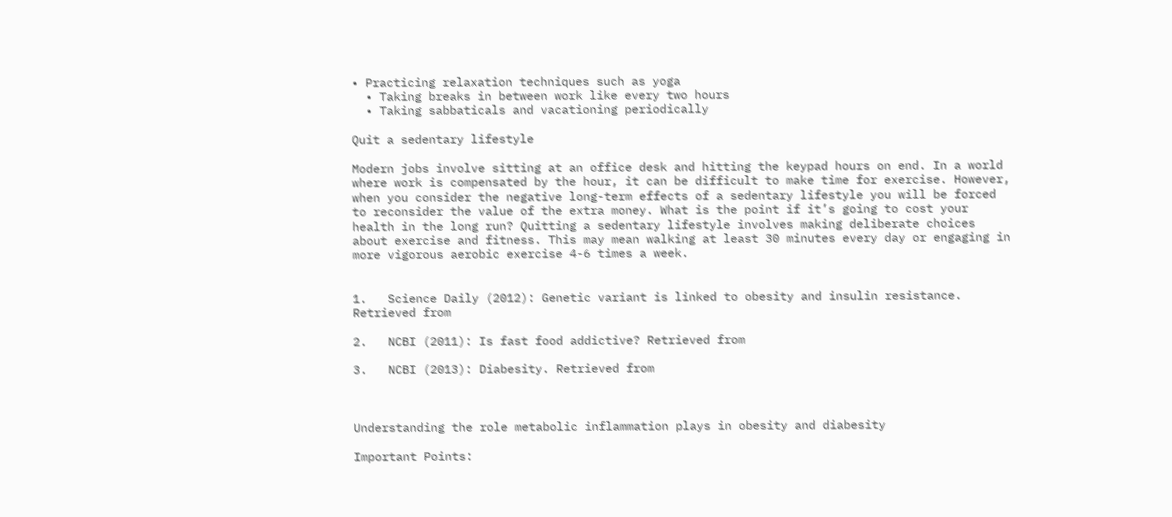• Practicing relaxation techniques such as yoga
  • Taking breaks in between work like every two hours
  • Taking sabbaticals and vacationing periodically

Quit a sedentary lifestyle

Modern jobs involve sitting at an office desk and hitting the keypad hours on end. In a world where work is compensated by the hour, it can be difficult to make time for exercise. However, when you consider the negative long-term effects of a sedentary lifestyle you will be forced to reconsider the value of the extra money. What is the point if it’s going to cost your health in the long run? Quitting a sedentary lifestyle involves making deliberate choices about exercise and fitness. This may mean walking at least 30 minutes every day or engaging in more vigorous aerobic exercise 4-6 times a week.


1.   Science Daily (2012): Genetic variant is linked to obesity and insulin resistance. Retrieved from

2.   NCBI (2011): Is fast food addictive? Retrieved from

3.   NCBI (2013): Diabesity. Retrieved from



Understanding the role metabolic inflammation plays in obesity and diabesity

Important Points: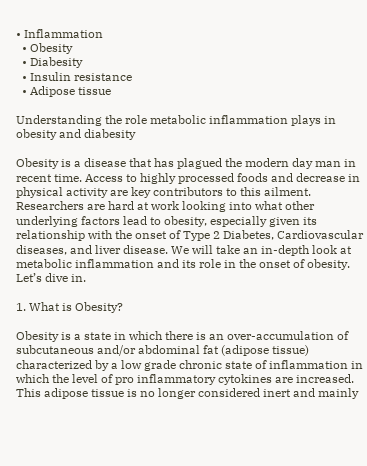• Inflammation
  • Obesity
  • Diabesity
  • Insulin resistance
  • Adipose tissue

Understanding the role metabolic inflammation plays in obesity and diabesity

Obesity is a disease that has plagued the modern day man in recent time. Access to highly processed foods and decrease in physical activity are key contributors to this ailment. Researchers are hard at work looking into what other underlying factors lead to obesity, especially given its relationship with the onset of Type 2 Diabetes, Cardiovascular diseases, and liver disease. We will take an in-depth look at metabolic inflammation and its role in the onset of obesity. Let’s dive in.

1. What is Obesity?

Obesity is a state in which there is an over-accumulation of subcutaneous and/or abdominal fat (adipose tissue) characterized by a low grade chronic state of inflammation in which the level of pro inflammatory cytokines are increased.  This adipose tissue is no longer considered inert and mainly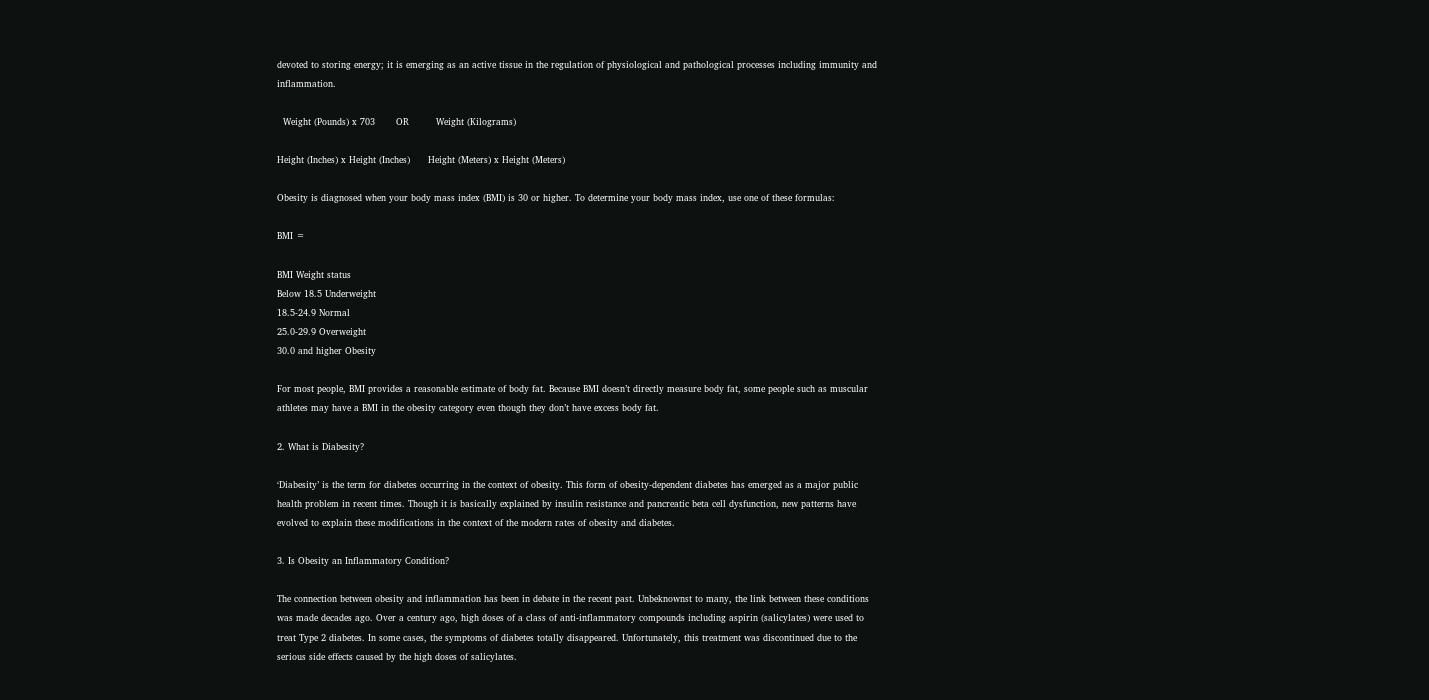devoted to storing energy; it is emerging as an active tissue in the regulation of physiological and pathological processes including immunity and inflammation.

  Weight (Pounds) x 703       OR         Weight (Kilograms)

Height (Inches) x Height (Inches)      Height (Meters) x Height (Meters)

Obesity is diagnosed when your body mass index (BMI) is 30 or higher. To determine your body mass index, use one of these formulas:

BMI =

BMI Weight status
Below 18.5 Underweight
18.5-24.9 Normal
25.0-29.9 Overweight
30.0 and higher Obesity

For most people, BMI provides a reasonable estimate of body fat. Because BMI doesn’t directly measure body fat, some people such as muscular athletes may have a BMI in the obesity category even though they don’t have excess body fat.

2. What is Diabesity?

‘Diabesity’ is the term for diabetes occurring in the context of obesity. This form of obesity-dependent diabetes has emerged as a major public health problem in recent times. Though it is basically explained by insulin resistance and pancreatic beta cell dysfunction, new patterns have evolved to explain these modifications in the context of the modern rates of obesity and diabetes.

3. Is Obesity an Inflammatory Condition?

The connection between obesity and inflammation has been in debate in the recent past. Unbeknownst to many, the link between these conditions was made decades ago. Over a century ago, high doses of a class of anti-inflammatory compounds including aspirin (salicylates) were used to treat Type 2 diabetes. In some cases, the symptoms of diabetes totally disappeared. Unfortunately, this treatment was discontinued due to the serious side effects caused by the high doses of salicylates.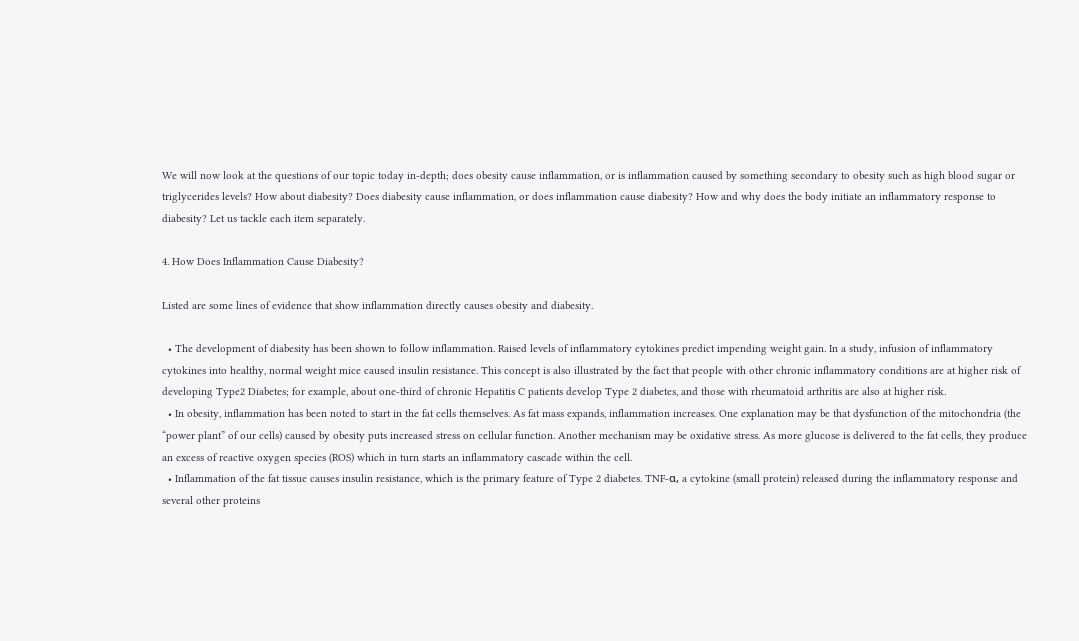We will now look at the questions of our topic today in-depth; does obesity cause inflammation, or is inflammation caused by something secondary to obesity such as high blood sugar or triglycerides levels? How about diabesity? Does diabesity cause inflammation, or does inflammation cause diabesity? How and why does the body initiate an inflammatory response to diabesity? Let us tackle each item separately.

4. How Does Inflammation Cause Diabesity?

Listed are some lines of evidence that show inflammation directly causes obesity and diabesity.

  • The development of diabesity has been shown to follow inflammation. Raised levels of inflammatory cytokines predict impending weight gain. In a study, infusion of inflammatory cytokines into healthy, normal weight mice caused insulin resistance. This concept is also illustrated by the fact that people with other chronic inflammatory conditions are at higher risk of developing Type2 Diabetes; for example, about one-third of chronic Hepatitis C patients develop Type 2 diabetes, and those with rheumatoid arthritis are also at higher risk.
  • In obesity, inflammation has been noted to start in the fat cells themselves. As fat mass expands, inflammation increases. One explanation may be that dysfunction of the mitochondria (the “power plant” of our cells) caused by obesity puts increased stress on cellular function. Another mechanism may be oxidative stress. As more glucose is delivered to the fat cells, they produce an excess of reactive oxygen species (ROS) which in turn starts an inflammatory cascade within the cell.
  • Inflammation of the fat tissue causes insulin resistance, which is the primary feature of Type 2 diabetes. TNF-α, a cytokine (small protein) released during the inflammatory response and several other proteins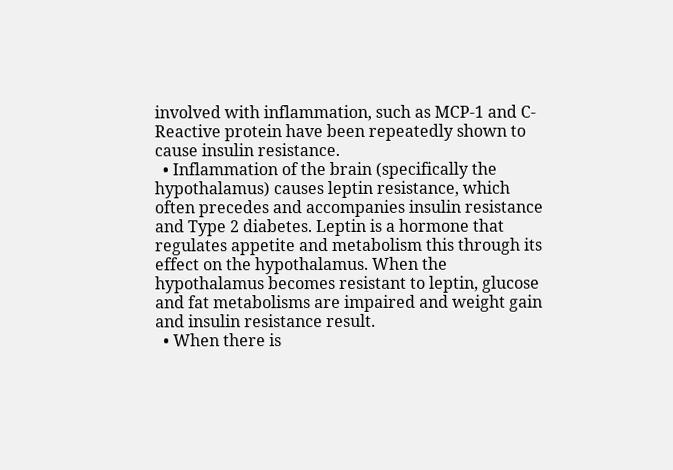involved with inflammation, such as MCP-1 and C-Reactive protein have been repeatedly shown to cause insulin resistance.
  • Inflammation of the brain (specifically the hypothalamus) causes leptin resistance, which often precedes and accompanies insulin resistance and Type 2 diabetes. Leptin is a hormone that regulates appetite and metabolism this through its effect on the hypothalamus. When the hypothalamus becomes resistant to leptin, glucose and fat metabolisms are impaired and weight gain and insulin resistance result.
  • When there is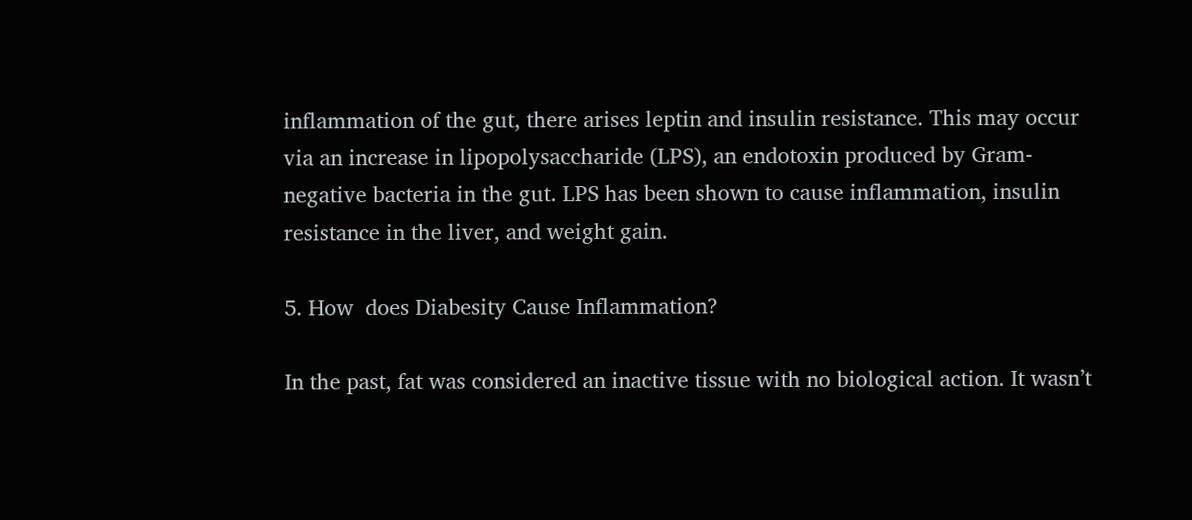inflammation of the gut, there arises leptin and insulin resistance. This may occur via an increase in lipopolysaccharide (LPS), an endotoxin produced by Gram-negative bacteria in the gut. LPS has been shown to cause inflammation, insulin resistance in the liver, and weight gain.

5. How  does Diabesity Cause Inflammation?

In the past, fat was considered an inactive tissue with no biological action. It wasn’t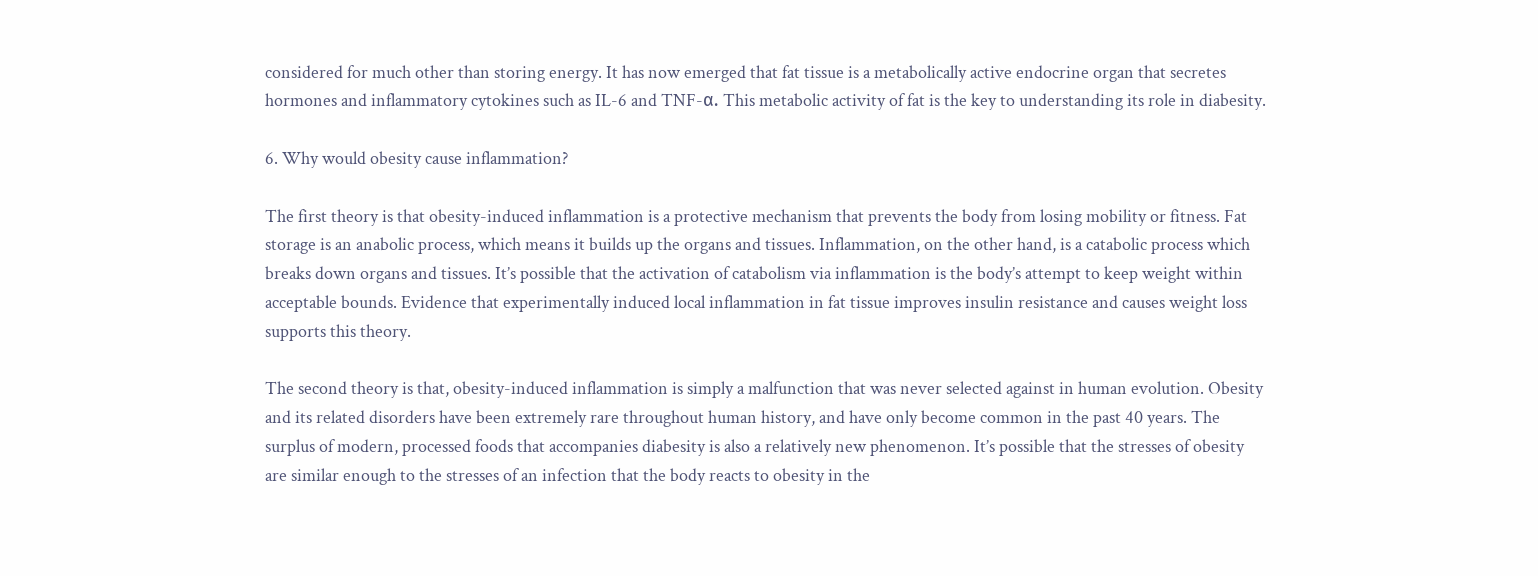considered for much other than storing energy. It has now emerged that fat tissue is a metabolically active endocrine organ that secretes hormones and inflammatory cytokines such as IL-6 and TNF-α. This metabolic activity of fat is the key to understanding its role in diabesity.

6. Why would obesity cause inflammation?

The first theory is that obesity-induced inflammation is a protective mechanism that prevents the body from losing mobility or fitness. Fat storage is an anabolic process, which means it builds up the organs and tissues. Inflammation, on the other hand, is a catabolic process which breaks down organs and tissues. It’s possible that the activation of catabolism via inflammation is the body’s attempt to keep weight within acceptable bounds. Evidence that experimentally induced local inflammation in fat tissue improves insulin resistance and causes weight loss supports this theory.

The second theory is that, obesity-induced inflammation is simply a malfunction that was never selected against in human evolution. Obesity and its related disorders have been extremely rare throughout human history, and have only become common in the past 40 years. The surplus of modern, processed foods that accompanies diabesity is also a relatively new phenomenon. It’s possible that the stresses of obesity are similar enough to the stresses of an infection that the body reacts to obesity in the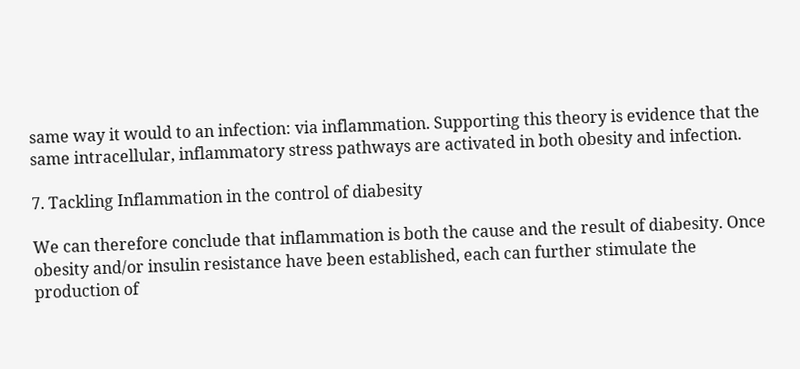same way it would to an infection: via inflammation. Supporting this theory is evidence that the same intracellular, inflammatory stress pathways are activated in both obesity and infection.

7. Tackling Inflammation in the control of diabesity

We can therefore conclude that inflammation is both the cause and the result of diabesity. Once obesity and/or insulin resistance have been established, each can further stimulate the production of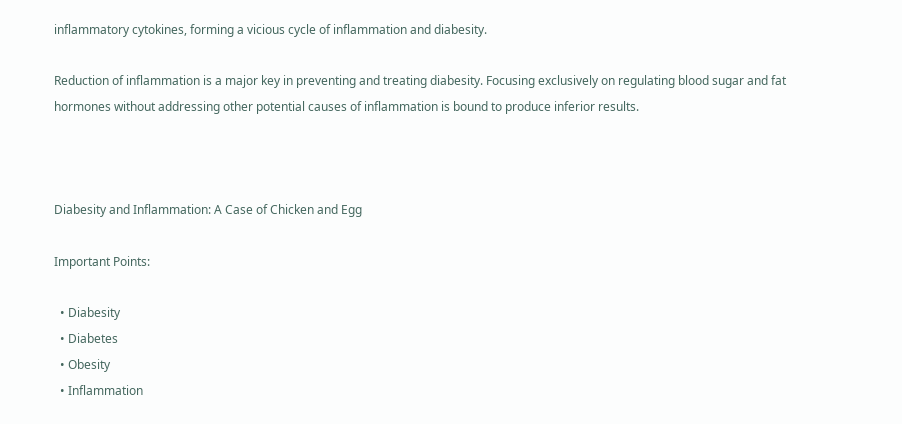inflammatory cytokines, forming a vicious cycle of inflammation and diabesity.

Reduction of inflammation is a major key in preventing and treating diabesity. Focusing exclusively on regulating blood sugar and fat hormones without addressing other potential causes of inflammation is bound to produce inferior results.



Diabesity and Inflammation: A Case of Chicken and Egg

Important Points:

  • Diabesity
  • Diabetes
  • Obesity
  • Inflammation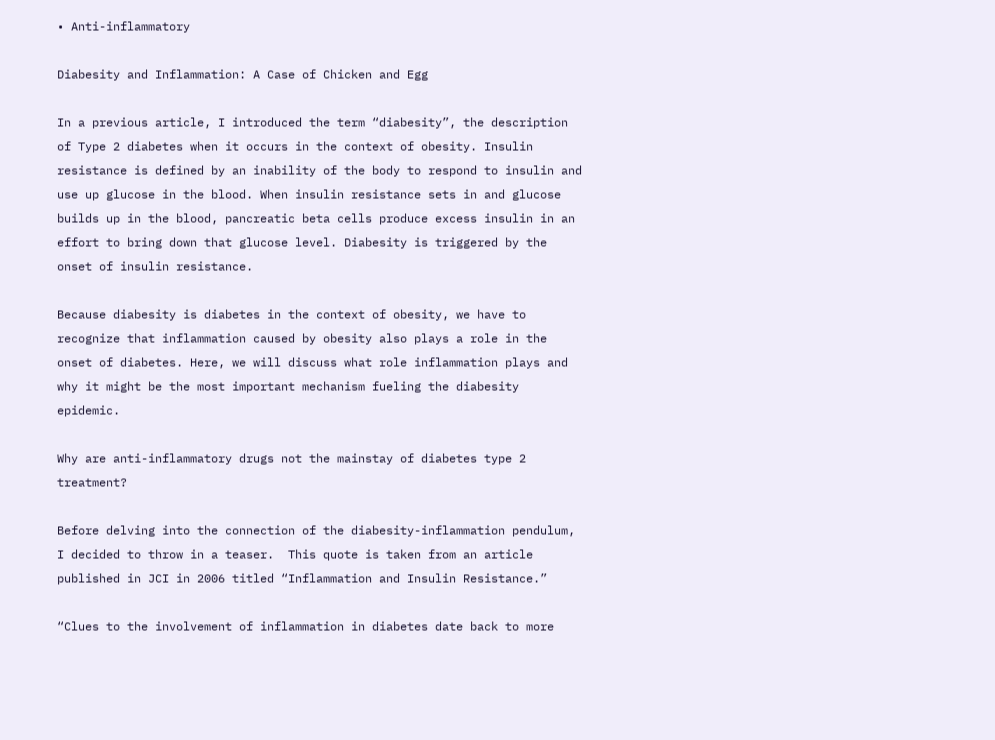• Anti-inflammatory

Diabesity and Inflammation: A Case of Chicken and Egg

In a previous article, I introduced the term “diabesity”, the description of Type 2 diabetes when it occurs in the context of obesity. Insulin resistance is defined by an inability of the body to respond to insulin and use up glucose in the blood. When insulin resistance sets in and glucose builds up in the blood, pancreatic beta cells produce excess insulin in an effort to bring down that glucose level. Diabesity is triggered by the onset of insulin resistance.

Because diabesity is diabetes in the context of obesity, we have to recognize that inflammation caused by obesity also plays a role in the onset of diabetes. Here, we will discuss what role inflammation plays and why it might be the most important mechanism fueling the diabesity epidemic.

Why are anti-inflammatory drugs not the mainstay of diabetes type 2 treatment?

Before delving into the connection of the diabesity-inflammation pendulum, I decided to throw in a teaser.  This quote is taken from an article published in JCI in 2006 titled “Inflammation and Insulin Resistance.”

“Clues to the involvement of inflammation in diabetes date back to more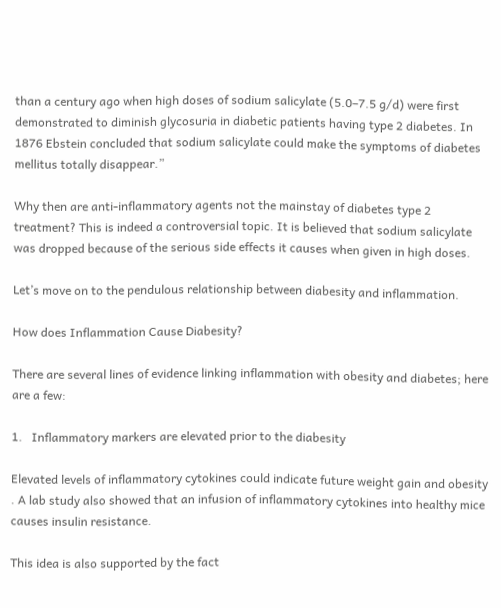than a century ago when high doses of sodium salicylate (5.0–7.5 g/d) were first demonstrated to diminish glycosuria in diabetic patients having type 2 diabetes. In 1876 Ebstein concluded that sodium salicylate could make the symptoms of diabetes mellitus totally disappear.”

Why then are anti-inflammatory agents not the mainstay of diabetes type 2 treatment? This is indeed a controversial topic. It is believed that sodium salicylate was dropped because of the serious side effects it causes when given in high doses.

Let’s move on to the pendulous relationship between diabesity and inflammation.

How does Inflammation Cause Diabesity?

There are several lines of evidence linking inflammation with obesity and diabetes; here are a few:

1.   Inflammatory markers are elevated prior to the diabesity

Elevated levels of inflammatory cytokines could indicate future weight gain and obesity . A lab study also showed that an infusion of inflammatory cytokines into healthy mice causes insulin resistance.

This idea is also supported by the fact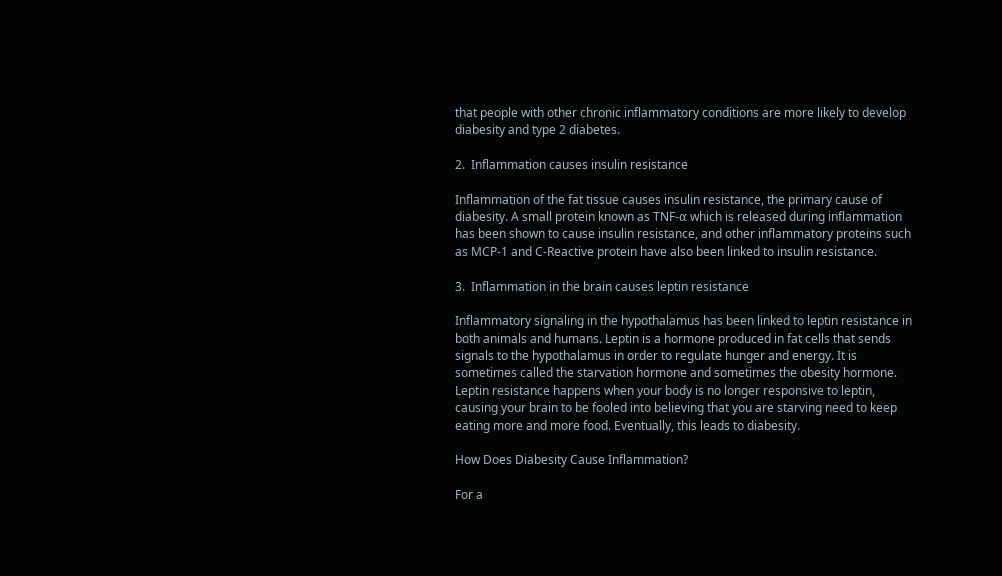that people with other chronic inflammatory conditions are more likely to develop diabesity and type 2 diabetes.

2.  Inflammation causes insulin resistance

Inflammation of the fat tissue causes insulin resistance, the primary cause of diabesity. A small protein known as TNF-α which is released during inflammation has been shown to cause insulin resistance, and other inflammatory proteins such as MCP-1 and C-Reactive protein have also been linked to insulin resistance.

3.  Inflammation in the brain causes leptin resistance

Inflammatory signaling in the hypothalamus has been linked to leptin resistance in both animals and humans. Leptin is a hormone produced in fat cells that sends signals to the hypothalamus in order to regulate hunger and energy. It is sometimes called the starvation hormone and sometimes the obesity hormone. Leptin resistance happens when your body is no longer responsive to leptin, causing your brain to be fooled into believing that you are starving need to keep eating more and more food. Eventually, this leads to diabesity.

How Does Diabesity Cause Inflammation?

For a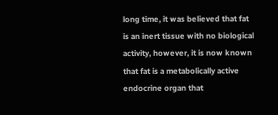long time, it was believed that fat is an inert tissue with no biological activity, however, it is now known that fat is a metabolically active endocrine organ that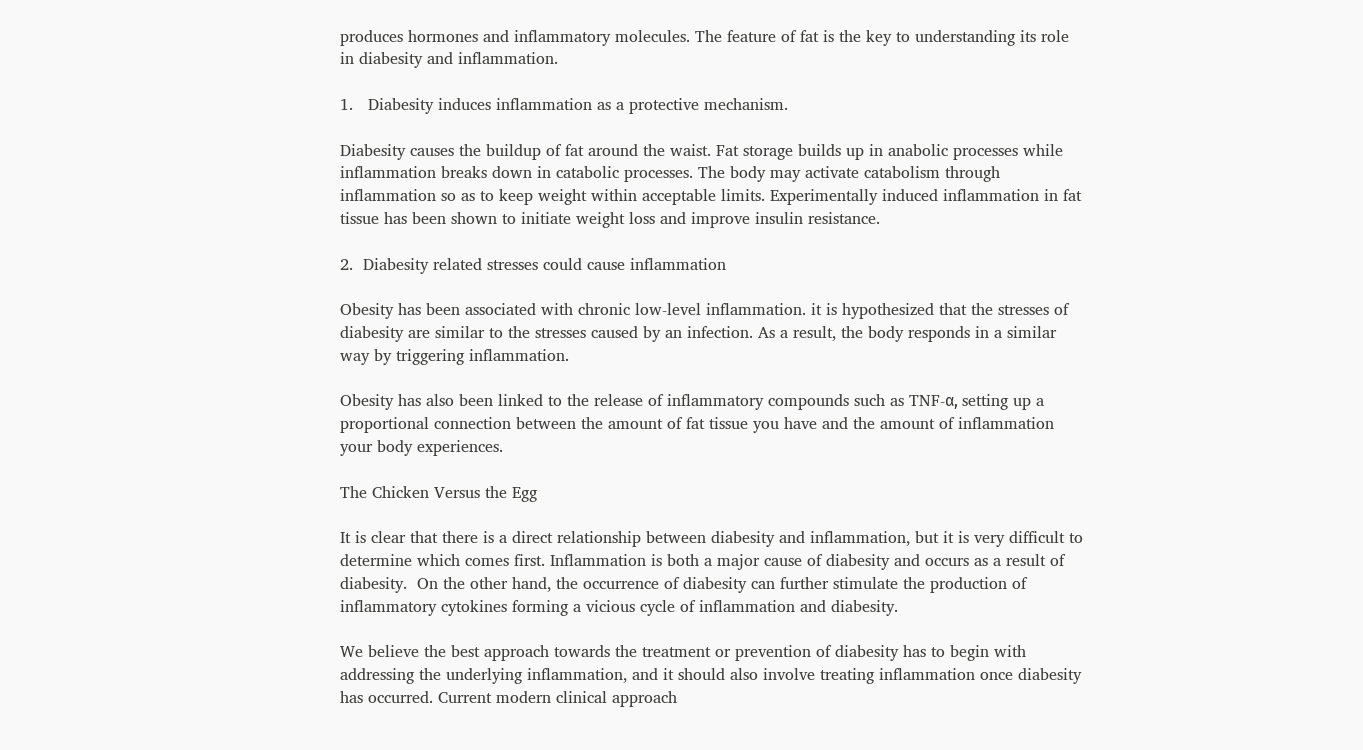produces hormones and inflammatory molecules. The feature of fat is the key to understanding its role in diabesity and inflammation.

1.   Diabesity induces inflammation as a protective mechanism.

Diabesity causes the buildup of fat around the waist. Fat storage builds up in anabolic processes while inflammation breaks down in catabolic processes. The body may activate catabolism through inflammation so as to keep weight within acceptable limits. Experimentally induced inflammation in fat tissue has been shown to initiate weight loss and improve insulin resistance.

2.  Diabesity related stresses could cause inflammation

Obesity has been associated with chronic low-level inflammation. it is hypothesized that the stresses of diabesity are similar to the stresses caused by an infection. As a result, the body responds in a similar way by triggering inflammation.

Obesity has also been linked to the release of inflammatory compounds such as TNF-α, setting up a proportional connection between the amount of fat tissue you have and the amount of inflammation your body experiences.

The Chicken Versus the Egg

It is clear that there is a direct relationship between diabesity and inflammation, but it is very difficult to determine which comes first. Inflammation is both a major cause of diabesity and occurs as a result of diabesity.  On the other hand, the occurrence of diabesity can further stimulate the production of inflammatory cytokines forming a vicious cycle of inflammation and diabesity.

We believe the best approach towards the treatment or prevention of diabesity has to begin with addressing the underlying inflammation, and it should also involve treating inflammation once diabesity has occurred. Current modern clinical approach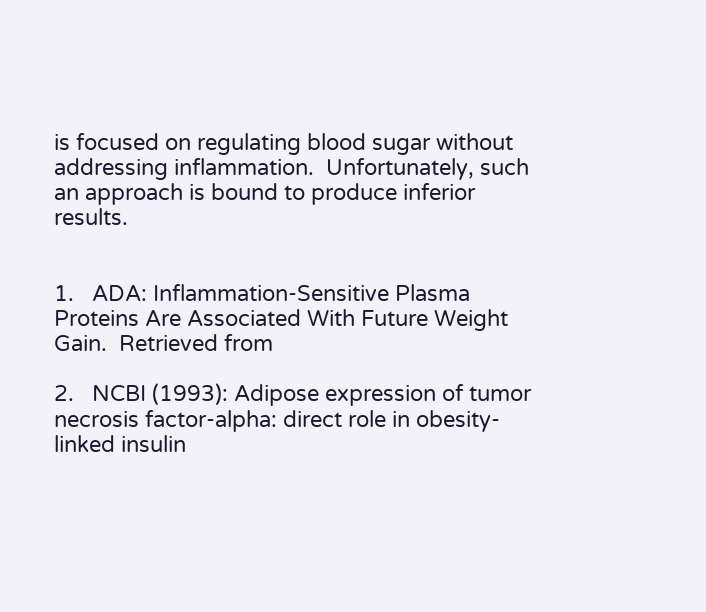is focused on regulating blood sugar without addressing inflammation.  Unfortunately, such an approach is bound to produce inferior results.


1.   ADA: Inflammation-Sensitive Plasma Proteins Are Associated With Future Weight Gain.  Retrieved from

2.   NCBI (1993): Adipose expression of tumor necrosis factor-alpha: direct role in obesity-linked insulin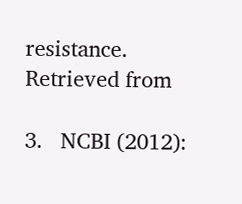resistance. Retrieved from

3.   NCBI (2012):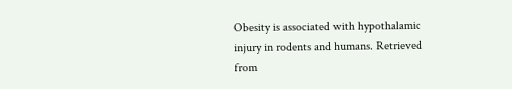Obesity is associated with hypothalamic injury in rodents and humans. Retrieved from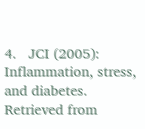4.   JCI (2005): Inflammation, stress, and diabetes. Retrieved from